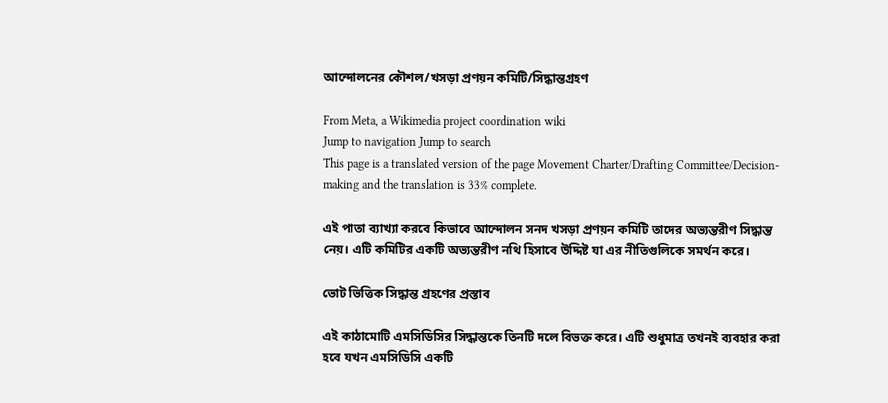আন্দোলনের কৌশল/খসড়া প্রণয়ন কমিটি/সিদ্ধান্তগ্রহণ

From Meta, a Wikimedia project coordination wiki
Jump to navigation Jump to search
This page is a translated version of the page Movement Charter/Drafting Committee/Decision-making and the translation is 33% complete.

এই পাতা ব্যাখ্যা করবে কিভাবে আন্দোলন সনদ খসড়া প্রণয়ন কমিটি তাদের অভ্যন্তরীণ সিদ্ধান্ত নেয়। এটি কমিটির একটি অভ্যন্তরীণ নথি হিসাবে উদ্দিষ্ট যা এর নীতিগুলিকে সমর্থন করে।

ভোট ভিত্তিক সিদ্ধান্ত গ্রহণের প্রস্তাব

এই কাঠামোটি এমসিডিসির সিদ্ধান্তকে তিনটি দলে বিভক্ত করে। এটি শুধুমাত্র তখনই ব্যবহার করা হবে যখন এমসিডিসি একটি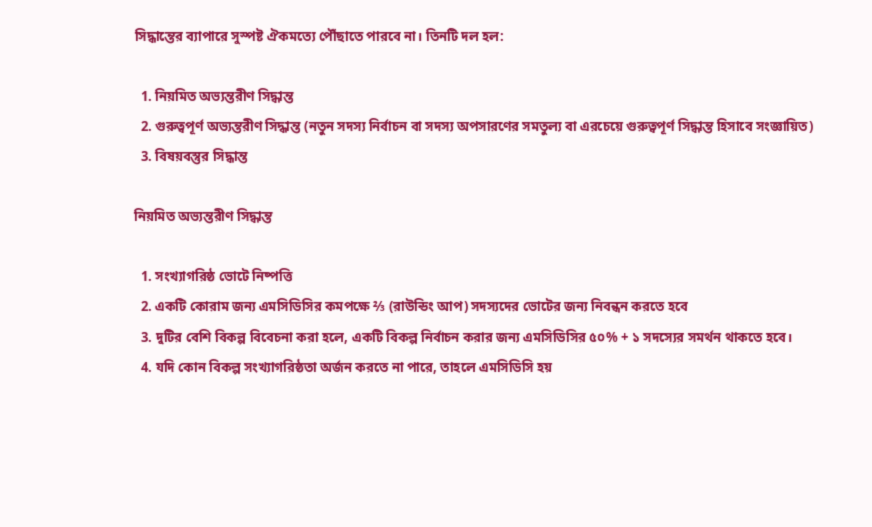সিদ্ধান্তের ব্যাপারে সুস্পষ্ট ঐকমত্যে পৌঁছাতে পারবে না। তিনটি দল হল:

  1. নিয়মিত অভ্যন্তরীণ সিদ্ধান্ত
  2. গুরুত্বপূর্ণ অভ্যন্তরীণ সিদ্ধান্ত (নতুন সদস্য নির্বাচন বা সদস্য অপসারণের সমতুল্য বা এরচেয়ে গুরুত্বপূর্ণ সিদ্ধান্ত হিসাবে সংজ্ঞায়িত)
  3. বিষয়বস্তুর সিদ্ধান্ত

নিয়মিত অভ্যন্তরীণ সিদ্ধান্ত

  1. সংখ্যাগরিষ্ঠ ভোটে নিষ্পত্তি
  2. একটি কোরাম জন্য এমসিডিসির কমপক্ষে ⅔ (রাউন্ডিং আপ) সদস্যদের ভোটের জন্য নিবন্ধন করতে হবে
  3. দুটির বেশি বিকল্প বিবেচনা করা হলে, একটি বিকল্প নির্বাচন করার জন্য এমসিডিসির ৫০% + ১ সদস্যের সমর্থন থাকতে হবে।
  4. যদি কোন বিকল্প সংখ্যাগরিষ্ঠতা অর্জন করতে না পারে, তাহলে এমসিডিসি হয়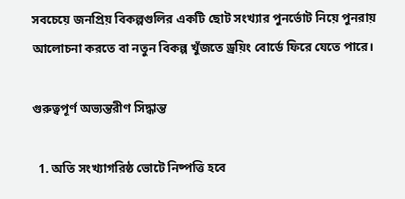সবচেয়ে জনপ্রিয় বিকল্পগুলির একটি ছোট সংখ্যার পুনর্ভোট নিয়ে পুনরায় আলোচনা করতে বা নতুন বিকল্প খুঁজতে ড্রয়িং বোর্ডে ফিরে যেতে পারে।

গুরুত্বপূর্ণ অভ্যন্তরীণ সিদ্ধান্ত

  1. অতি সংখ্যাগরিষ্ঠ ভোটে নিষ্পত্তি হবে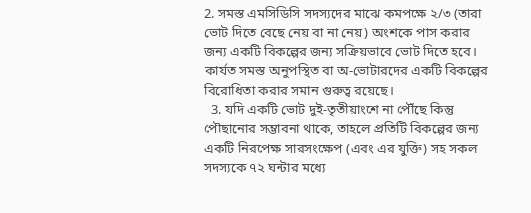2. সমস্ত এমসিডিসি সদস্যদের মাঝে কমপক্ষে ২/৩ (তারা ভোট দিতে বেছে নেয় বা না নেয়) অংশকে পাস করার জন্য একটি বিকল্পের জন্য সক্রিয়ভাবে ভোট দিতে হবে। কার্যত সমস্ত অনুপস্থিত বা অ-ভোটারদের একটি বিকল্পের বিরোধিতা করার সমান গুরুত্ব রয়েছে।
  3. যদি একটি ভোট দুই-তৃতীয়াংশে না পৌঁছে কিন্তু পৌছানোর সম্ভাবনা থাকে, তাহলে প্রতিটি বিকল্পের জন্য একটি নিরপেক্ষ সারসংক্ষেপ (এবং এর যুক্তি) সহ সকল সদস্যকে ৭২ ঘন্টার মধ্যে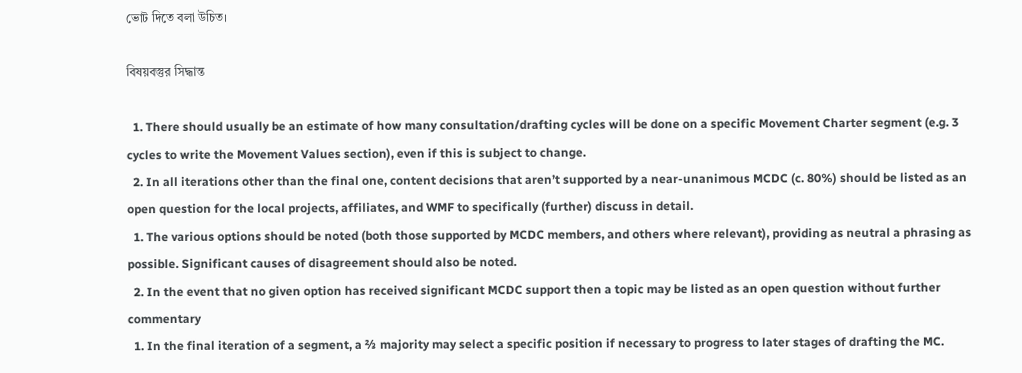ভোট দিতে বলা উচিত।

বিষয়বস্তুর সিদ্ধান্ত

  1. There should usually be an estimate of how many consultation/drafting cycles will be done on a specific Movement Charter segment (e.g. 3 cycles to write the Movement Values section), even if this is subject to change.
  2. In all iterations other than the final one, content decisions that aren’t supported by a near-unanimous MCDC (c. 80%) should be listed as an open question for the local projects, affiliates, and WMF to specifically (further) discuss in detail.
  1. The various options should be noted (both those supported by MCDC members, and others where relevant), providing as neutral a phrasing as possible. Significant causes of disagreement should also be noted.
  2. In the event that no given option has received significant MCDC support then a topic may be listed as an open question without further commentary
  1. In the final iteration of a segment, a ⅔ majority may select a specific position if necessary to progress to later stages of drafting the MC.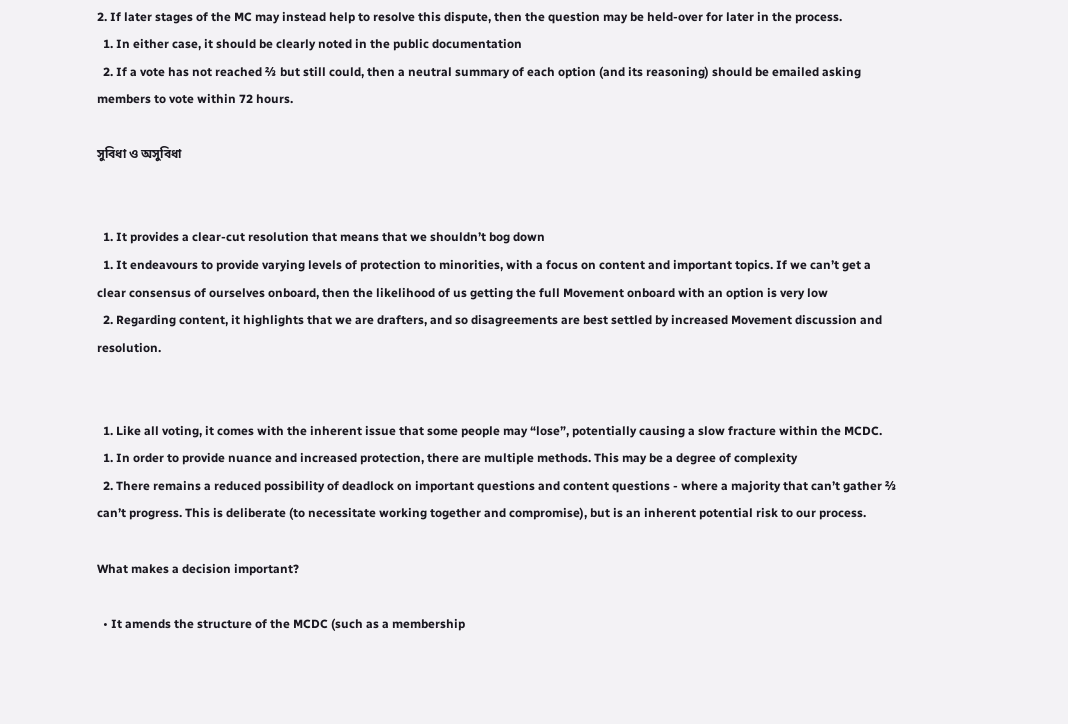2. If later stages of the MC may instead help to resolve this dispute, then the question may be held-over for later in the process.
  1. In either case, it should be clearly noted in the public documentation
  2. If a vote has not reached ⅔ but still could, then a neutral summary of each option (and its reasoning) should be emailed asking members to vote within 72 hours.

সুবিধা ও অসুবিধা


  1. It provides a clear-cut resolution that means that we shouldn’t bog down
  1. It endeavours to provide varying levels of protection to minorities, with a focus on content and important topics. If we can’t get a clear consensus of ourselves onboard, then the likelihood of us getting the full Movement onboard with an option is very low
  2. Regarding content, it highlights that we are drafters, and so disagreements are best settled by increased Movement discussion and resolution.


  1. Like all voting, it comes with the inherent issue that some people may “lose”, potentially causing a slow fracture within the MCDC.
  1. In order to provide nuance and increased protection, there are multiple methods. This may be a degree of complexity
  2. There remains a reduced possibility of deadlock on important questions and content questions - where a majority that can’t gather ⅔ can’t progress. This is deliberate (to necessitate working together and compromise), but is an inherent potential risk to our process.

What makes a decision important?

  • It amends the structure of the MCDC (such as a membership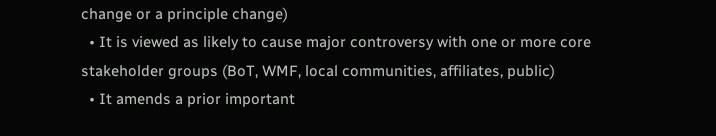change or a principle change)
  • It is viewed as likely to cause major controversy with one or more core stakeholder groups (BoT, WMF, local communities, affiliates, public)
  • It amends a prior important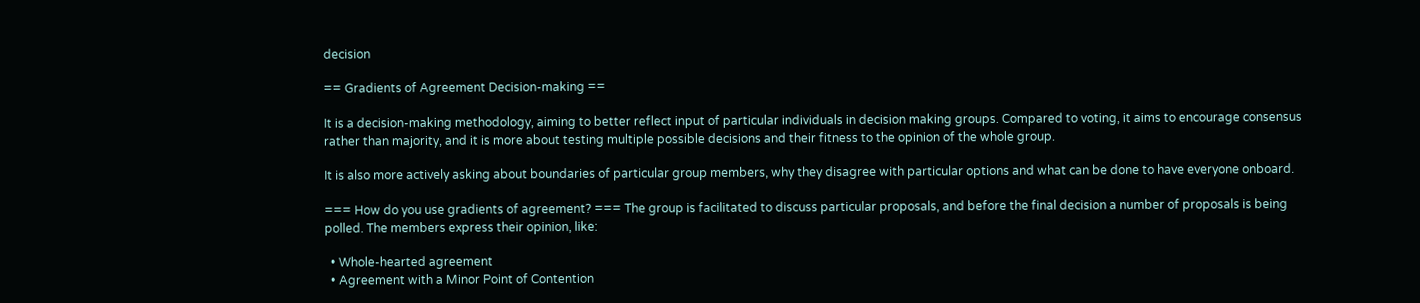decision

== Gradients of Agreement Decision-making ==

It is a decision-making methodology, aiming to better reflect input of particular individuals in decision making groups. Compared to voting, it aims to encourage consensus rather than majority, and it is more about testing multiple possible decisions and their fitness to the opinion of the whole group.

It is also more actively asking about boundaries of particular group members, why they disagree with particular options and what can be done to have everyone onboard.

=== How do you use gradients of agreement? === The group is facilitated to discuss particular proposals, and before the final decision a number of proposals is being polled. The members express their opinion, like:

  • Whole-hearted agreement
  • Agreement with a Minor Point of Contention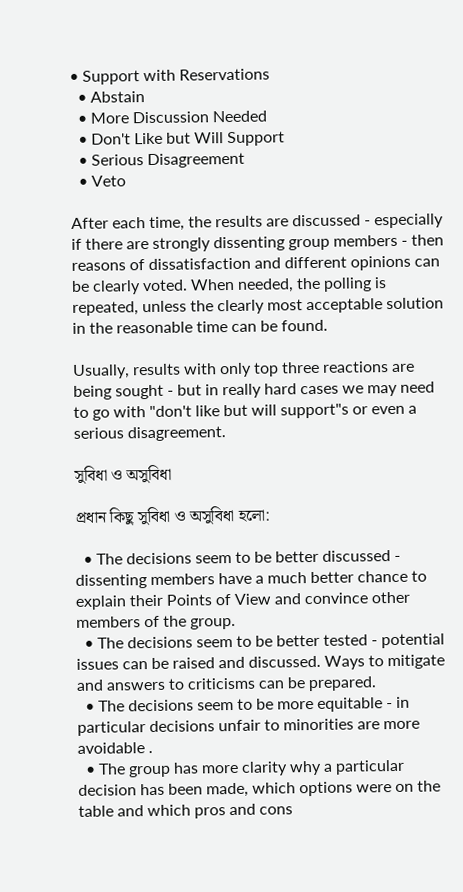• Support with Reservations
  • Abstain
  • More Discussion Needed
  • Don't Like but Will Support
  • Serious Disagreement
  • Veto

After each time, the results are discussed - especially if there are strongly dissenting group members - then reasons of dissatisfaction and different opinions can be clearly voted. When needed, the polling is repeated, unless the clearly most acceptable solution in the reasonable time can be found.

Usually, results with only top three reactions are being sought - but in really hard cases we may need to go with "don't like but will support"s or even a serious disagreement.

সুবিধা ও অসুবিধা

প্রধান কিছু সুবিধা ও অসুবিধা হলো:

  • The decisions seem to be better discussed - dissenting members have a much better chance to explain their Points of View and convince other members of the group.
  • The decisions seem to be better tested - potential issues can be raised and discussed. Ways to mitigate and answers to criticisms can be prepared.
  • The decisions seem to be more equitable - in particular decisions unfair to minorities are more avoidable .
  • The group has more clarity why a particular decision has been made, which options were on the table and which pros and cons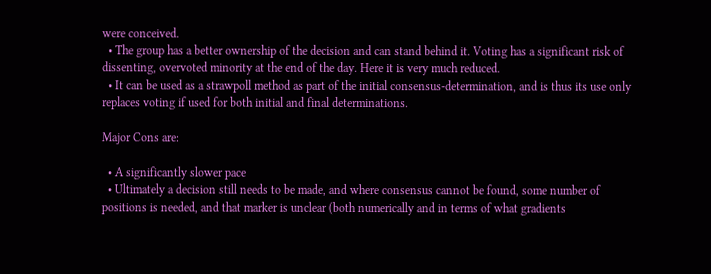were conceived.
  • The group has a better ownership of the decision and can stand behind it. Voting has a significant risk of dissenting, overvoted minority at the end of the day. Here it is very much reduced.
  • It can be used as a strawpoll method as part of the initial consensus-determination, and is thus its use only replaces voting if used for both initial and final determinations.

Major Cons are:

  • A significantly slower pace
  • Ultimately a decision still needs to be made, and where consensus cannot be found, some number of positions is needed, and that marker is unclear (both numerically and in terms of what gradients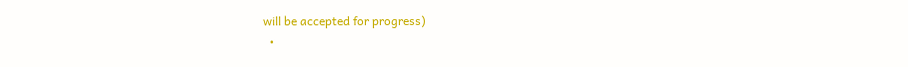will be accepted for progress)
  •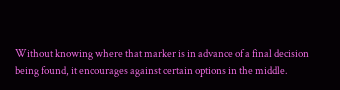Without knowing where that marker is in advance of a final decision being found, it encourages against certain options in the middle.